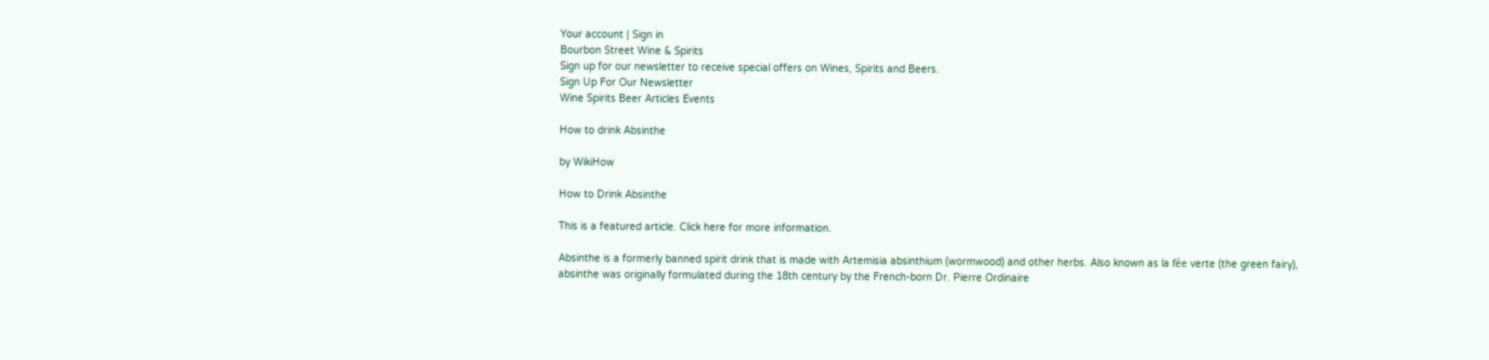Your account | Sign in
Bourbon Street Wine & Spirits
Sign up for our newsletter to receive special offers on Wines, Spirits and Beers.
Sign Up For Our Newsletter
Wine Spirits Beer Articles Events

How to drink Absinthe

by WikiHow

How to Drink Absinthe

This is a featured article. Click here for more information.

Absinthe is a formerly banned spirit drink that is made with Artemisia absinthium (wormwood) and other herbs. Also known as la fée verte (the green fairy), absinthe was originally formulated during the 18th century by the French-born Dr. Pierre Ordinaire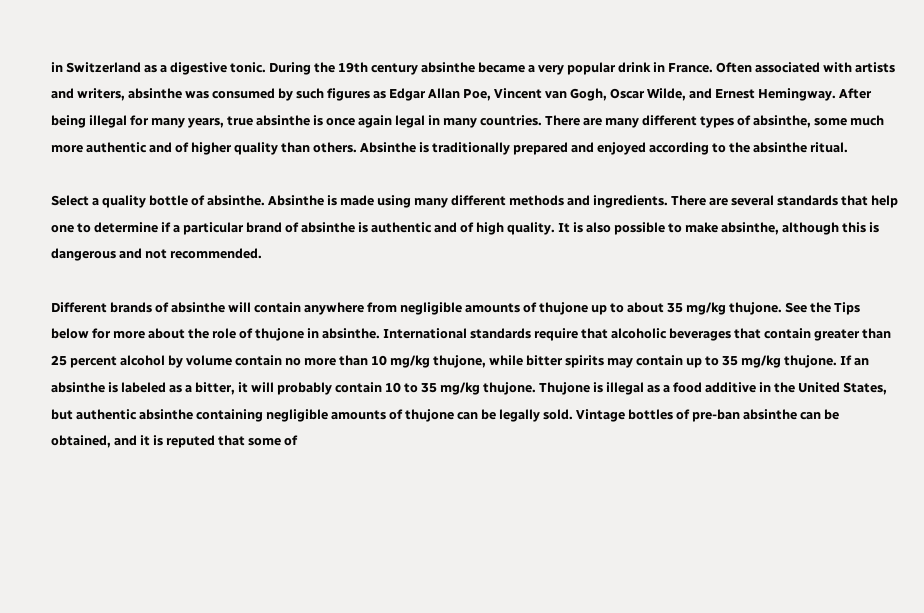in Switzerland as a digestive tonic. During the 19th century absinthe became a very popular drink in France. Often associated with artists and writers, absinthe was consumed by such figures as Edgar Allan Poe, Vincent van Gogh, Oscar Wilde, and Ernest Hemingway. After being illegal for many years, true absinthe is once again legal in many countries. There are many different types of absinthe, some much more authentic and of higher quality than others. Absinthe is traditionally prepared and enjoyed according to the absinthe ritual.

Select a quality bottle of absinthe. Absinthe is made using many different methods and ingredients. There are several standards that help one to determine if a particular brand of absinthe is authentic and of high quality. It is also possible to make absinthe, although this is dangerous and not recommended.

Different brands of absinthe will contain anywhere from negligible amounts of thujone up to about 35 mg/kg thujone. See the Tips below for more about the role of thujone in absinthe. International standards require that alcoholic beverages that contain greater than 25 percent alcohol by volume contain no more than 10 mg/kg thujone, while bitter spirits may contain up to 35 mg/kg thujone. If an absinthe is labeled as a bitter, it will probably contain 10 to 35 mg/kg thujone. Thujone is illegal as a food additive in the United States, but authentic absinthe containing negligible amounts of thujone can be legally sold. Vintage bottles of pre-ban absinthe can be obtained, and it is reputed that some of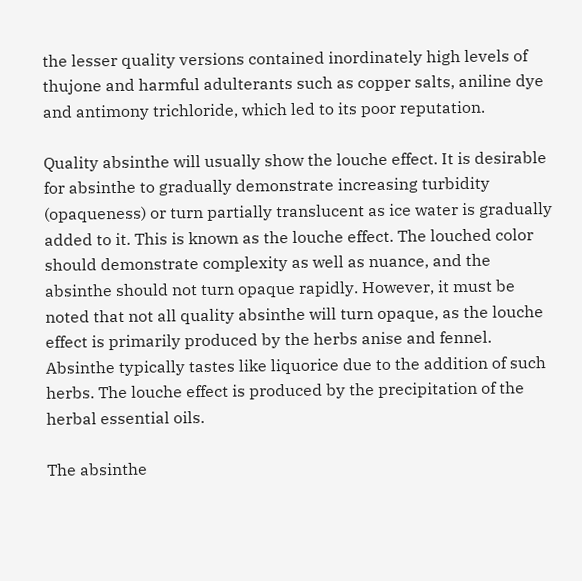the lesser quality versions contained inordinately high levels of thujone and harmful adulterants such as copper salts, aniline dye and antimony trichloride, which led to its poor reputation.

Quality absinthe will usually show the louche effect. It is desirable for absinthe to gradually demonstrate increasing turbidity (opaqueness) or turn partially translucent as ice water is gradually added to it. This is known as the louche effect. The louched color should demonstrate complexity as well as nuance, and the absinthe should not turn opaque rapidly. However, it must be noted that not all quality absinthe will turn opaque, as the louche effect is primarily produced by the herbs anise and fennel. Absinthe typically tastes like liquorice due to the addition of such herbs. The louche effect is produced by the precipitation of the herbal essential oils.

The absinthe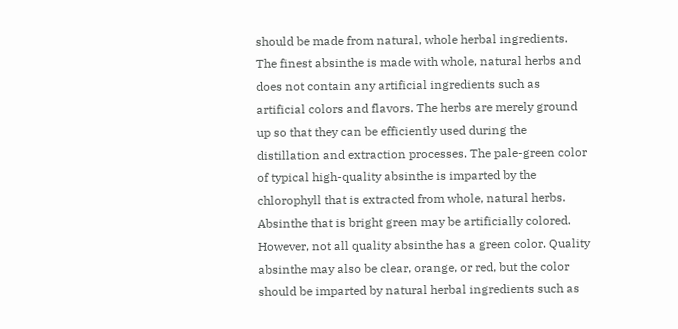should be made from natural, whole herbal ingredients. The finest absinthe is made with whole, natural herbs and does not contain any artificial ingredients such as artificial colors and flavors. The herbs are merely ground up so that they can be efficiently used during the distillation and extraction processes. The pale-green color of typical high-quality absinthe is imparted by the chlorophyll that is extracted from whole, natural herbs. Absinthe that is bright green may be artificially colored. However, not all quality absinthe has a green color. Quality absinthe may also be clear, orange, or red, but the color should be imparted by natural herbal ingredients such as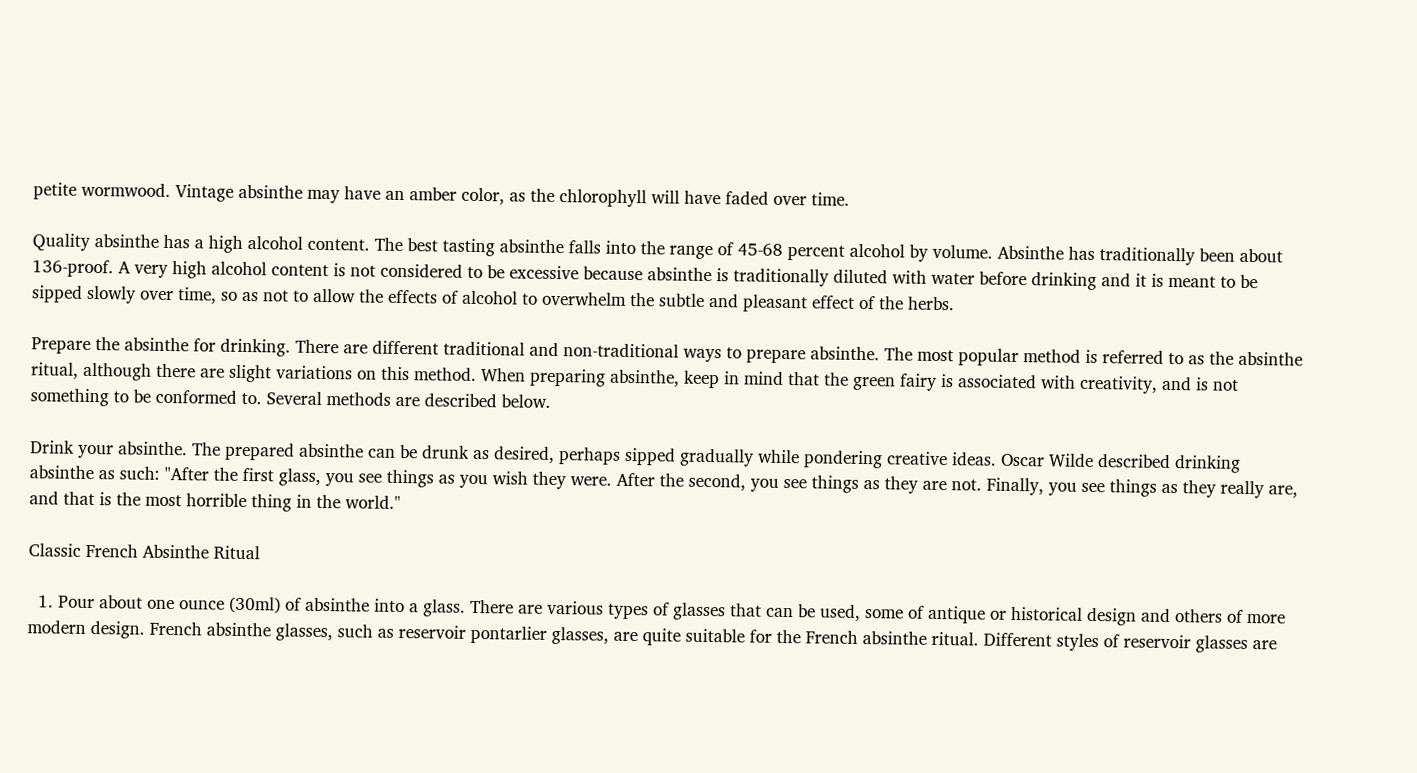petite wormwood. Vintage absinthe may have an amber color, as the chlorophyll will have faded over time.

Quality absinthe has a high alcohol content. The best tasting absinthe falls into the range of 45-68 percent alcohol by volume. Absinthe has traditionally been about 136-proof. A very high alcohol content is not considered to be excessive because absinthe is traditionally diluted with water before drinking and it is meant to be sipped slowly over time, so as not to allow the effects of alcohol to overwhelm the subtle and pleasant effect of the herbs.

Prepare the absinthe for drinking. There are different traditional and non-traditional ways to prepare absinthe. The most popular method is referred to as the absinthe ritual, although there are slight variations on this method. When preparing absinthe, keep in mind that the green fairy is associated with creativity, and is not something to be conformed to. Several methods are described below.

Drink your absinthe. The prepared absinthe can be drunk as desired, perhaps sipped gradually while pondering creative ideas. Oscar Wilde described drinking absinthe as such: "After the first glass, you see things as you wish they were. After the second, you see things as they are not. Finally, you see things as they really are, and that is the most horrible thing in the world."

Classic French Absinthe Ritual

  1. Pour about one ounce (30ml) of absinthe into a glass. There are various types of glasses that can be used, some of antique or historical design and others of more modern design. French absinthe glasses, such as reservoir pontarlier glasses, are quite suitable for the French absinthe ritual. Different styles of reservoir glasses are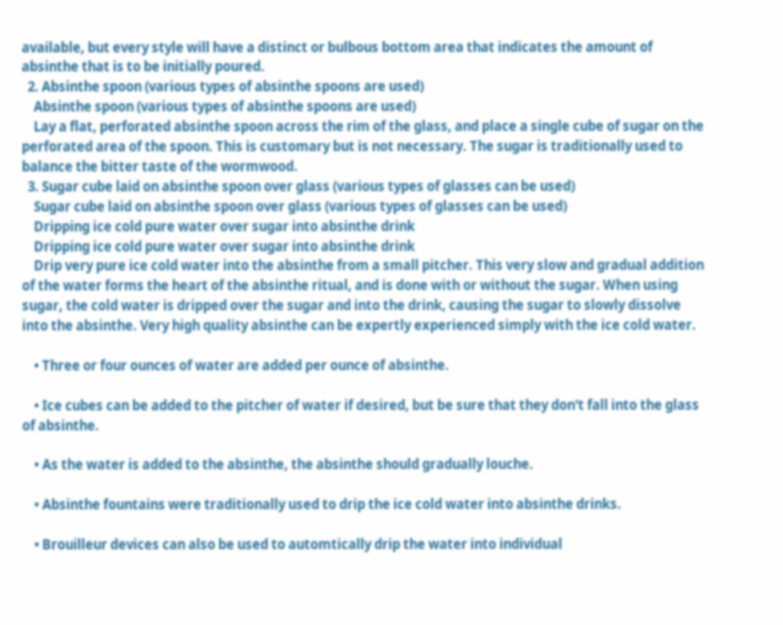available, but every style will have a distinct or bulbous bottom area that indicates the amount of absinthe that is to be initially poured.
  2. Absinthe spoon (various types of absinthe spoons are used)
    Absinthe spoon (various types of absinthe spoons are used)
    Lay a flat, perforated absinthe spoon across the rim of the glass, and place a single cube of sugar on the perforated area of the spoon. This is customary but is not necessary. The sugar is traditionally used to balance the bitter taste of the wormwood.
  3. Sugar cube laid on absinthe spoon over glass (various types of glasses can be used)
    Sugar cube laid on absinthe spoon over glass (various types of glasses can be used)
    Dripping ice cold pure water over sugar into absinthe drink
    Dripping ice cold pure water over sugar into absinthe drink
    Drip very pure ice cold water into the absinthe from a small pitcher. This very slow and gradual addition of the water forms the heart of the absinthe ritual, and is done with or without the sugar. When using sugar, the cold water is dripped over the sugar and into the drink, causing the sugar to slowly dissolve into the absinthe. Very high quality absinthe can be expertly experienced simply with the ice cold water.

    • Three or four ounces of water are added per ounce of absinthe.

    • Ice cubes can be added to the pitcher of water if desired, but be sure that they don't fall into the glass of absinthe.

    • As the water is added to the absinthe, the absinthe should gradually louche.

    • Absinthe fountains were traditionally used to drip the ice cold water into absinthe drinks.

    • Brouilleur devices can also be used to automtically drip the water into individual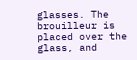glasses. The brouilleur is placed over the glass, and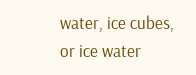water, ice cubes, or ice water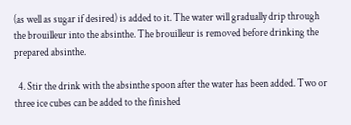(as well as sugar if desired) is added to it. The water will gradually drip through the brouilleur into the absinthe. The brouilleur is removed before drinking the prepared absinthe.

  4. Stir the drink with the absinthe spoon after the water has been added. Two or three ice cubes can be added to the finished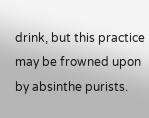drink, but this practice may be frowned upon by absinthe purists.